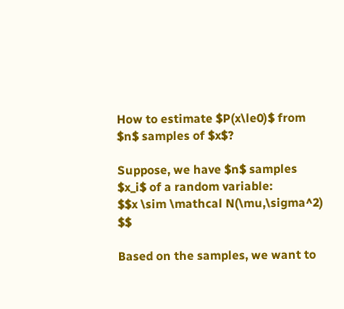How to estimate $P(x\le0)$ from $n$ samples of $x$?

Suppose, we have $n$ samples $x_i$ of a random variable:
$$x \sim \mathcal N(\mu,\sigma^2) $$

Based on the samples, we want to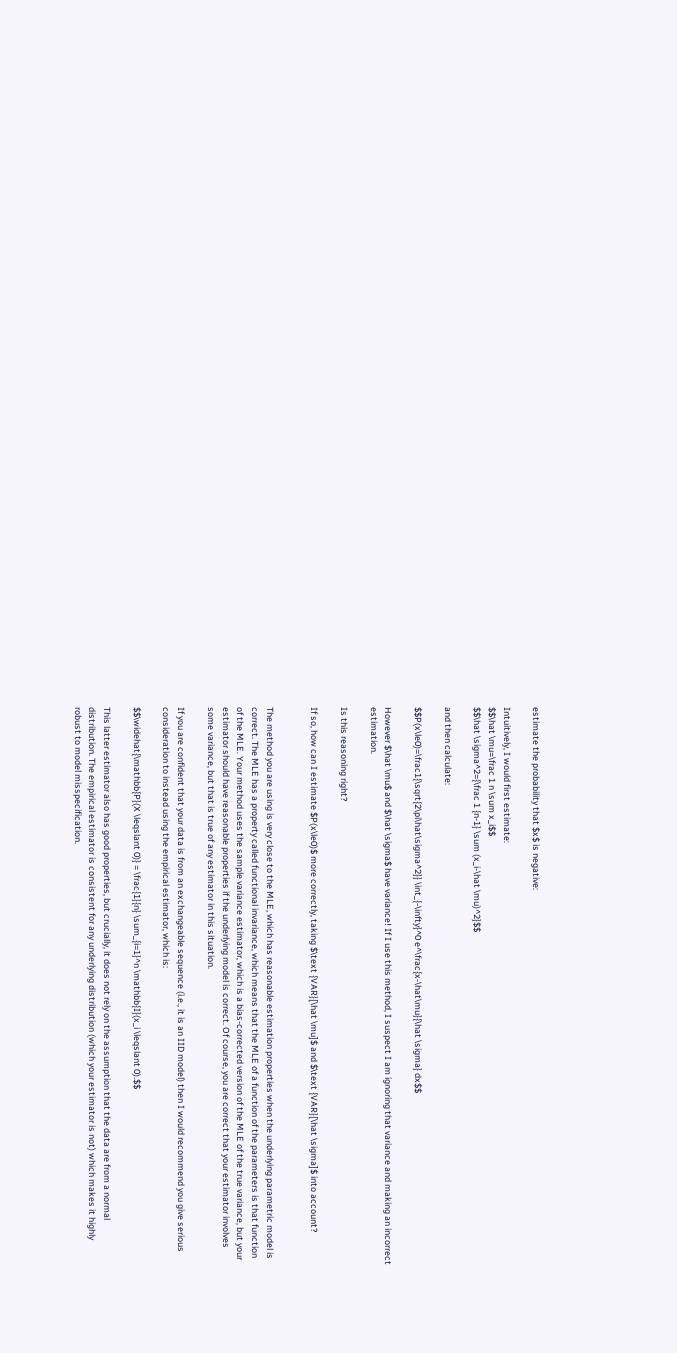estimate the probability that $x$ is negative:

Intuitively, I would first estimate:
$$\hat \mu=\frac 1 n \sum x_i$$
$$\hat \sigma^2={\frac 1 {n-1} \sum (x_i-\hat \mu)^2}$$

and then calculate:

$$P(x\le0)=\frac1{\sqrt{2\pi\hat\sigma^2}} \int_{-\infty}^0 e^\frac{x-\hat\mu}{\hat \sigma} dx$$

However $\hat \mu$ and $\hat \sigma$ have variance! If I use this method, I suspect I am ignoring that variance and making an incorrect estimation.

Is this reasoning right?

If so, how can I estimate $P(x\le0)$ more correctly, taking $\text {VAR}[\hat \mu]$ and $\text {VAR}[\hat \sigma]$ into account?


The method you are using is very close to the MLE, which has reasonable estimation properties when the underlying parametric model is correct. The MLE has a property called functional invariance, which means that the MLE of a function of the parameters is that function of the MLE. Your method uses the sample variance estimator, which is a bias-corrected version of the MLE of the true variance, but your estimator should have reasonable properties if the underlying model is correct. Of course, you are correct that your estimator involves some variance, but that is true of any estimator in this situation.

If you are confident that your data is from an exchangeable sequence (i.e., it is an IID model) then I would recommend you give serious consideration to instead using the empirical estimator, which is:

$$\widehat{\mathbb{P}(X \leqslant 0)} = \frac{1}{n} \sum_{i=1}^n \mathbb{I}(x_i \leqslant 0).$$

This latter estimator also has good properties, but crucially, it does not rely on the assumption that the data are from a normal distribution. The empirical estimator is consistent for any underlying distribution (which your estimator is not) which makes it highly robust to model misspecification.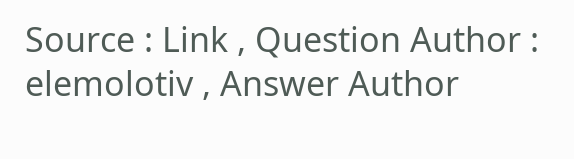Source : Link , Question Author : elemolotiv , Answer Author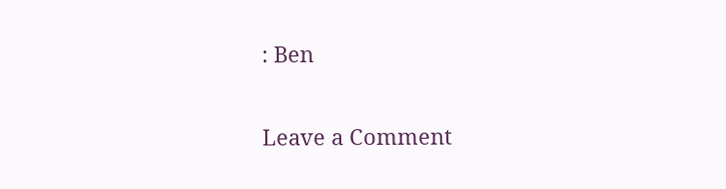: Ben

Leave a Comment